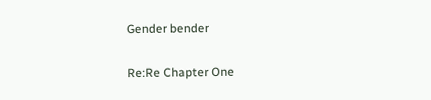Gender bender

Re:Re Chapter One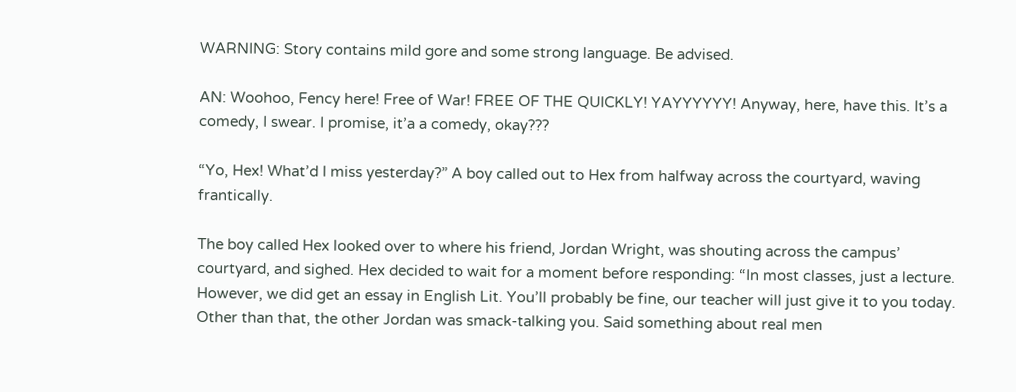WARNING: Story contains mild gore and some strong language. Be advised.

AN: Woohoo, Fency here! Free of War! FREE OF THE QUICKLY! YAYYYYYY! Anyway, here, have this. It’s a comedy, I swear. I promise, it’a a comedy, okay???

“Yo, Hex! What’d I miss yesterday?” A boy called out to Hex from halfway across the courtyard, waving frantically.

The boy called Hex looked over to where his friend, Jordan Wright, was shouting across the campus’ courtyard, and sighed. Hex decided to wait for a moment before responding: “In most classes, just a lecture. However, we did get an essay in English Lit. You’ll probably be fine, our teacher will just give it to you today. Other than that, the other Jordan was smack-talking you. Said something about real men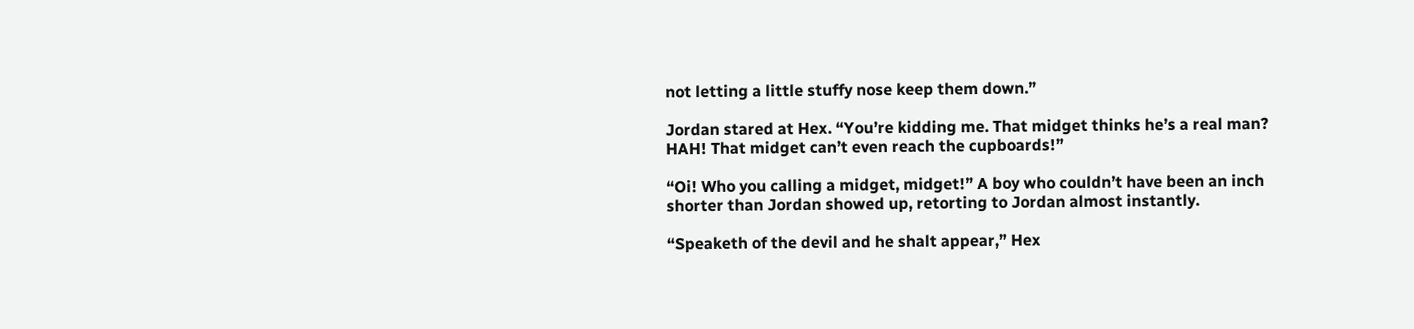not letting a little stuffy nose keep them down.”

Jordan stared at Hex. “You’re kidding me. That midget thinks he’s a real man? HAH! That midget can’t even reach the cupboards!”

“Oi! Who you calling a midget, midget!” A boy who couldn’t have been an inch shorter than Jordan showed up, retorting to Jordan almost instantly.

“Speaketh of the devil and he shalt appear,” Hex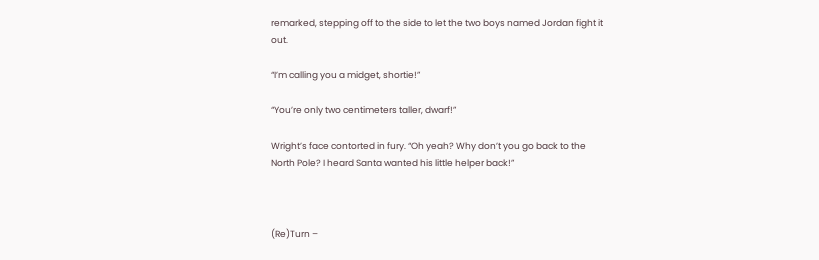remarked, stepping off to the side to let the two boys named Jordan fight it out.

“I’m calling you a midget, shortie!”

“You’re only two centimeters taller, dwarf!”

Wright’s face contorted in fury. “Oh yeah? Why don’t you go back to the North Pole? I heard Santa wanted his little helper back!”



(Re)Turn –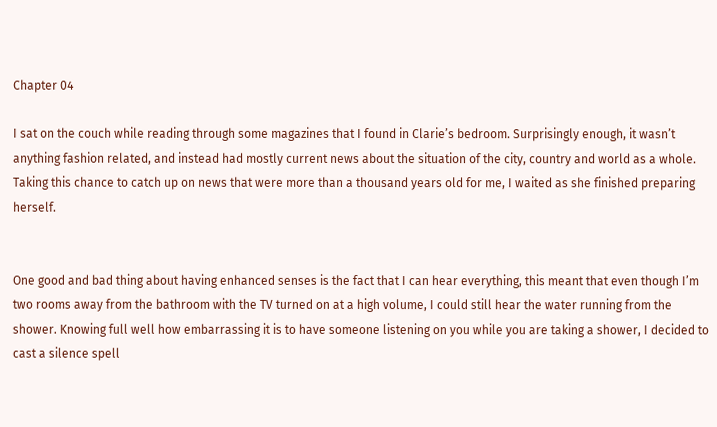Chapter 04

I sat on the couch while reading through some magazines that I found in Clarie’s bedroom. Surprisingly enough, it wasn’t anything fashion related, and instead had mostly current news about the situation of the city, country and world as a whole. Taking this chance to catch up on news that were more than a thousand years old for me, I waited as she finished preparing herself.


One good and bad thing about having enhanced senses is the fact that I can hear everything, this meant that even though I’m two rooms away from the bathroom with the TV turned on at a high volume, I could still hear the water running from the shower. Knowing full well how embarrassing it is to have someone listening on you while you are taking a shower, I decided to cast a silence spell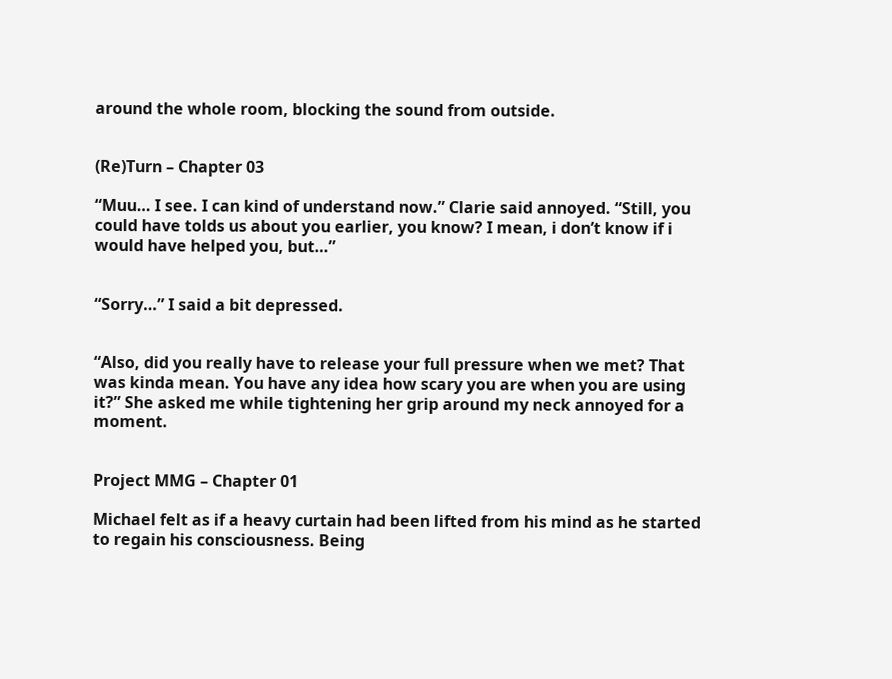around the whole room, blocking the sound from outside.


(Re)Turn – Chapter 03

“Muu… I see. I can kind of understand now.” Clarie said annoyed. “Still, you could have tolds us about you earlier, you know? I mean, i don’t know if i would have helped you, but…”


“Sorry…” I said a bit depressed.


“Also, did you really have to release your full pressure when we met? That was kinda mean. You have any idea how scary you are when you are using it?” She asked me while tightening her grip around my neck annoyed for a moment.


Project MMG – Chapter 01

Michael felt as if a heavy curtain had been lifted from his mind as he started to regain his consciousness. Being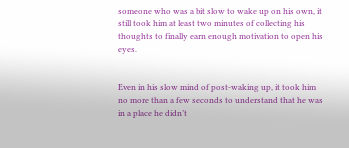someone who was a bit slow to wake up on his own, it still took him at least two minutes of collecting his thoughts to finally earn enough motivation to open his eyes.


Even in his slow mind of post-waking up, it took him no more than a few seconds to understand that he was in a place he didn’t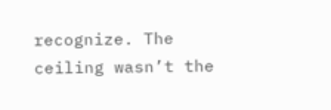recognize. The ceiling wasn’t the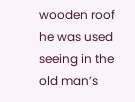wooden roof he was used seeing in the old man’s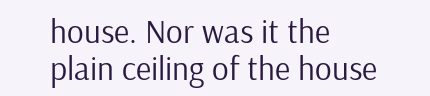house. Nor was it the plain ceiling of the house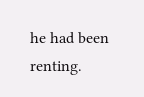he had been renting.